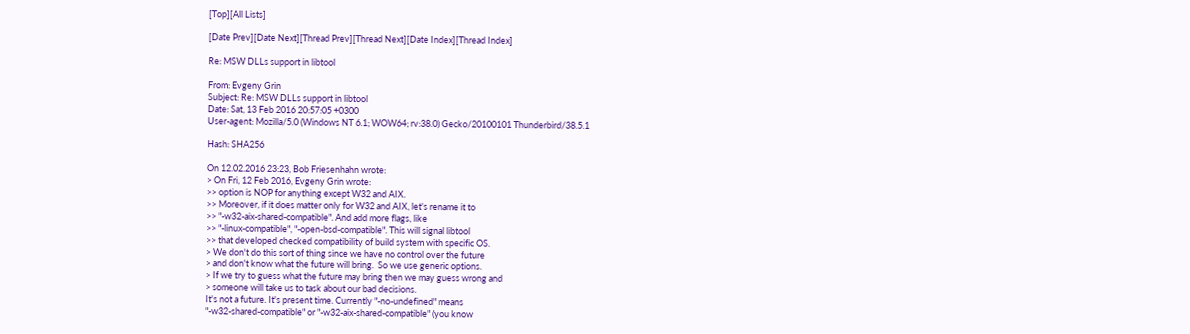[Top][All Lists]

[Date Prev][Date Next][Thread Prev][Thread Next][Date Index][Thread Index]

Re: MSW DLLs support in libtool

From: Evgeny Grin
Subject: Re: MSW DLLs support in libtool
Date: Sat, 13 Feb 2016 20:57:05 +0300
User-agent: Mozilla/5.0 (Windows NT 6.1; WOW64; rv:38.0) Gecko/20100101 Thunderbird/38.5.1

Hash: SHA256

On 12.02.2016 23:23, Bob Friesenhahn wrote:
> On Fri, 12 Feb 2016, Evgeny Grin wrote:
>> option is NOP for anything except W32 and AIX.
>> Moreover, if it does matter only for W32 and AIX, let's rename it to
>> "-w32-aix-shared-compatible". And add more flags, like
>> "-linux-compatible", "-open-bsd-compatible". This will signal libtool
>> that developed checked compatibility of build system with specific OS.
> We don't do this sort of thing since we have no control over the future
> and don't know what the future will bring.  So we use generic options.
> If we try to guess what the future may bring then we may guess wrong and
> someone will take us to task about our bad decisions.
It's not a future. It's present time. Currently "-no-undefined" means
"-w32-shared-compatible" or "-w32-aix-shared-compatible" (you know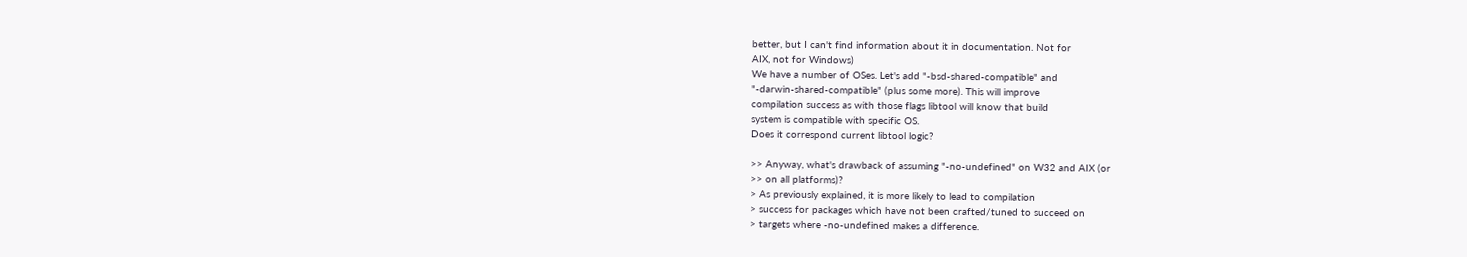better, but I can't find information about it in documentation. Not for
AIX, not for Windows)
We have a number of OSes. Let's add "-bsd-shared-compatible" and
"-darwin-shared-compatible" (plus some more). This will improve
compilation success as with those flags libtool will know that build
system is compatible with specific OS.
Does it correspond current libtool logic?

>> Anyway, what's drawback of assuming "-no-undefined" on W32 and AIX (or
>> on all platforms)?
> As previously explained, it is more likely to lead to compilation
> success for packages which have not been crafted/tuned to succeed on
> targets where -no-undefined makes a difference.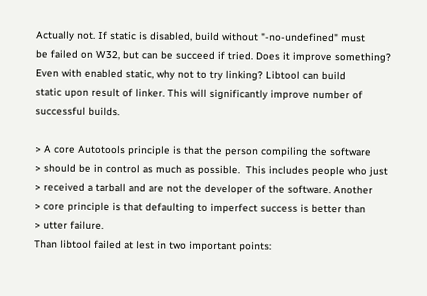Actually not. If static is disabled, build without "-no-undefined" must
be failed on W32, but can be succeed if tried. Does it improve something?
Even with enabled static, why not to try linking? Libtool can build
static upon result of linker. This will significantly improve number of
successful builds.

> A core Autotools principle is that the person compiling the software
> should be in control as much as possible.  This includes people who just
> received a tarball and are not the developer of the software. Another
> core principle is that defaulting to imperfect success is better than
> utter failure.
Than libtool failed at lest in two important points: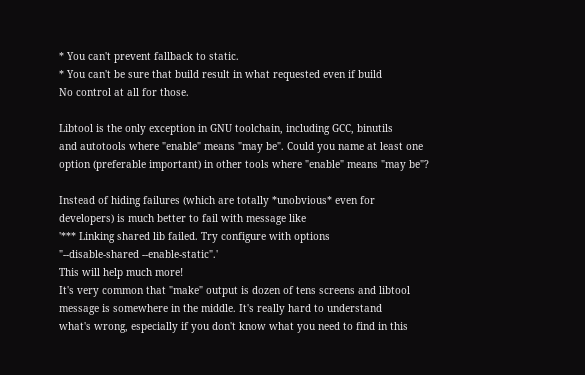* You can't prevent fallback to static.
* You can't be sure that build result in what requested even if build
No control at all for those.

Libtool is the only exception in GNU toolchain, including GCC, binutils
and autotools where "enable" means "may be". Could you name at least one
option (preferable important) in other tools where "enable" means "may be"?

Instead of hiding failures (which are totally *unobvious* even for
developers) is much better to fail with message like
'*** Linking shared lib failed. Try configure with options
"--disable-shared --enable-static".'
This will help much more!
It's very common that "make" output is dozen of tens screens and libtool
message is somewhere in the middle. It's really hard to understand
what's wrong, especially if you don't know what you need to find in this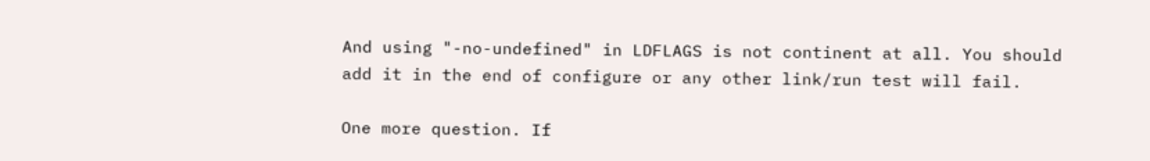And using "-no-undefined" in LDFLAGS is not continent at all. You should
add it in the end of configure or any other link/run test will fail.

One more question. If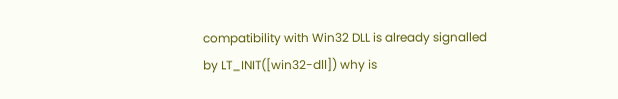compatibility with Win32 DLL is already signalled
by LT_INIT([win32-dll]) why is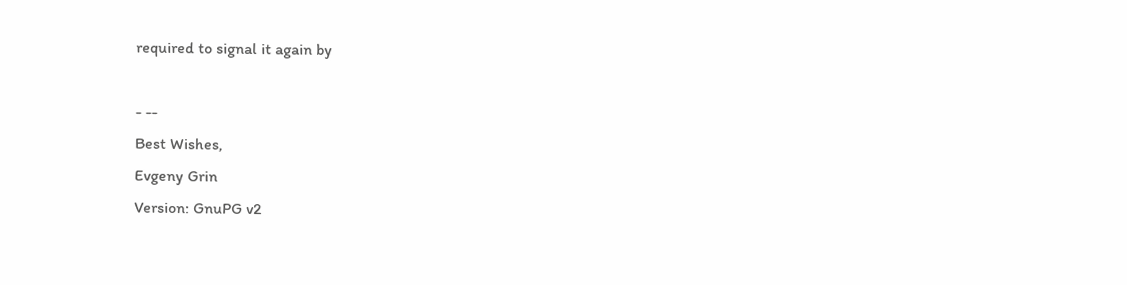required to signal it again by

- --
Best Wishes,
Evgeny Grin
Version: GnuPG v2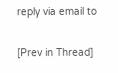reply via email to

[Prev in Thread]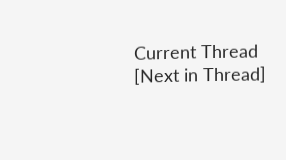Current Thread [Next in Thread]